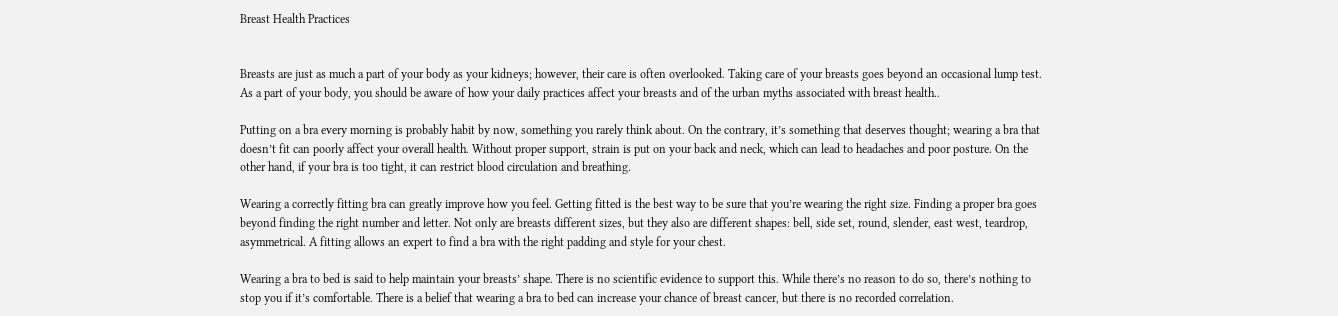Breast Health Practices


Breasts are just as much a part of your body as your kidneys; however, their care is often overlooked. Taking care of your breasts goes beyond an occasional lump test. As a part of your body, you should be aware of how your daily practices affect your breasts and of the urban myths associated with breast health..

Putting on a bra every morning is probably habit by now, something you rarely think about. On the contrary, it’s something that deserves thought; wearing a bra that doesn’t fit can poorly affect your overall health. Without proper support, strain is put on your back and neck, which can lead to headaches and poor posture. On the other hand, if your bra is too tight, it can restrict blood circulation and breathing.

Wearing a correctly fitting bra can greatly improve how you feel. Getting fitted is the best way to be sure that you’re wearing the right size. Finding a proper bra goes beyond finding the right number and letter. Not only are breasts different sizes, but they also are different shapes: bell, side set, round, slender, east west, teardrop, asymmetrical. A fitting allows an expert to find a bra with the right padding and style for your chest.

Wearing a bra to bed is said to help maintain your breasts’ shape. There is no scientific evidence to support this. While there’s no reason to do so, there’s nothing to stop you if it’s comfortable. There is a belief that wearing a bra to bed can increase your chance of breast cancer, but there is no recorded correlation.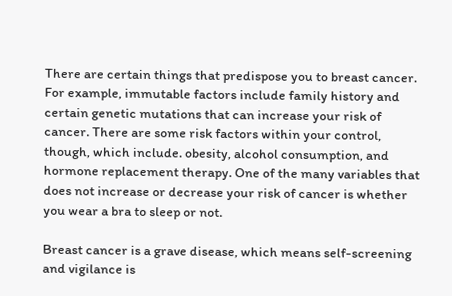There are certain things that predispose you to breast cancer. For example, immutable factors include family history and certain genetic mutations that can increase your risk of cancer. There are some risk factors within your control, though, which include. obesity, alcohol consumption, and hormone replacement therapy. One of the many variables that does not increase or decrease your risk of cancer is whether you wear a bra to sleep or not.

Breast cancer is a grave disease, which means self-screening and vigilance is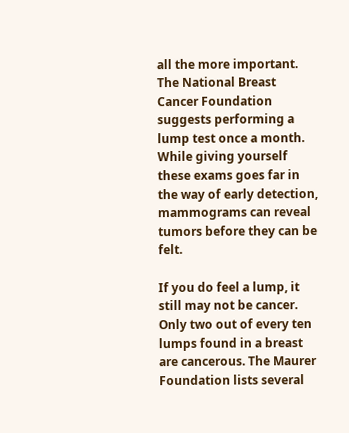all the more important. The National Breast Cancer Foundation suggests performing a lump test once a month. While giving yourself these exams goes far in the way of early detection, mammograms can reveal tumors before they can be felt.

If you do feel a lump, it still may not be cancer. Only two out of every ten lumps found in a breast are cancerous. The Maurer Foundation lists several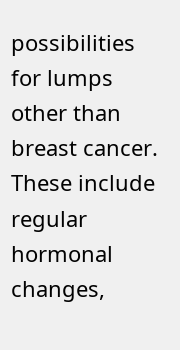possibilities for lumps other than breast cancer. These include regular hormonal changes,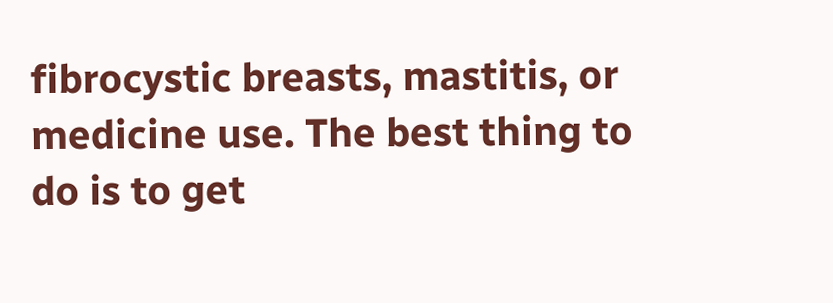fibrocystic breasts, mastitis, or medicine use. The best thing to do is to get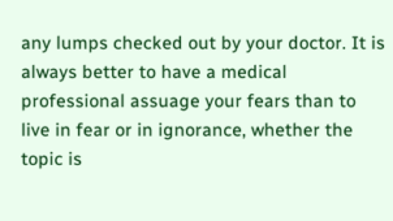any lumps checked out by your doctor. It is always better to have a medical professional assuage your fears than to live in fear or in ignorance, whether the topic is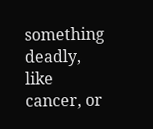something deadly, like cancer, or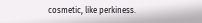cosmetic, like perkiness.